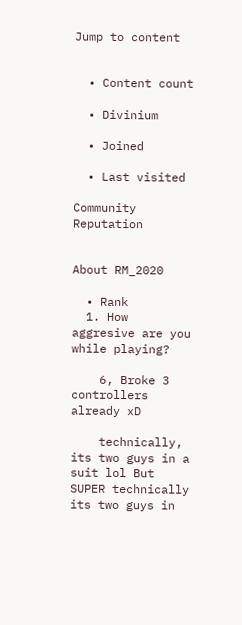Jump to content


  • Content count

  • Divinium

  • Joined

  • Last visited

Community Reputation


About RM_2020

  • Rank
  1. How aggresive are you while playing?

    6, Broke 3 controllers already xD

    technically, its two guys in a suit lol But SUPER technically its two guys in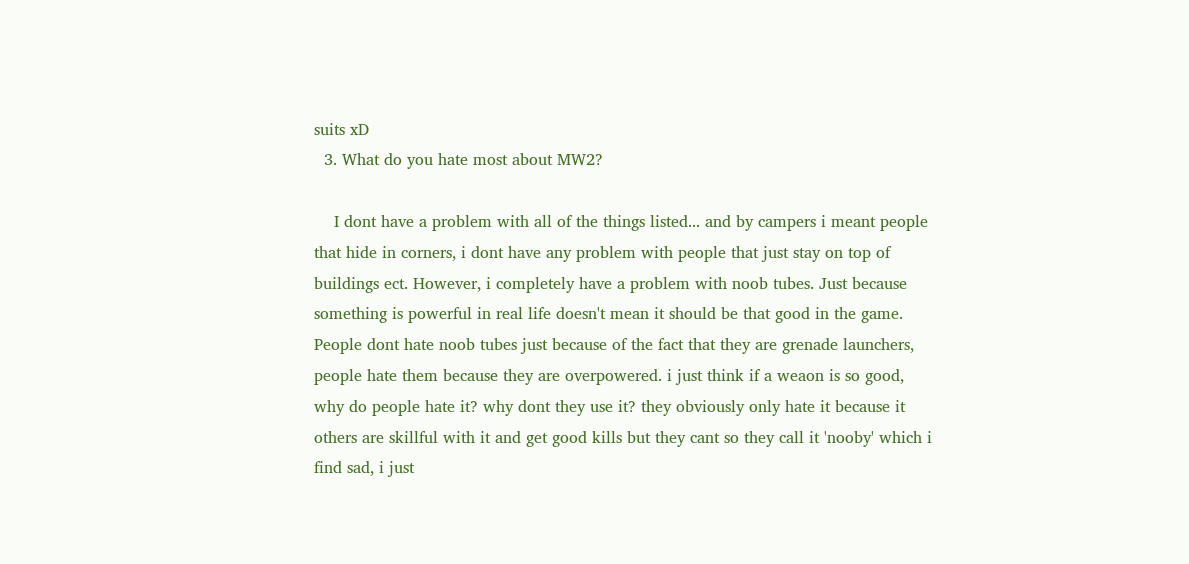suits xD
  3. What do you hate most about MW2?

    I dont have a problem with all of the things listed... and by campers i meant people that hide in corners, i dont have any problem with people that just stay on top of buildings ect. However, i completely have a problem with noob tubes. Just because something is powerful in real life doesn't mean it should be that good in the game. People dont hate noob tubes just because of the fact that they are grenade launchers, people hate them because they are overpowered. i just think if a weaon is so good, why do people hate it? why dont they use it? they obviously only hate it because it others are skillful with it and get good kills but they cant so they call it 'nooby' which i find sad, i just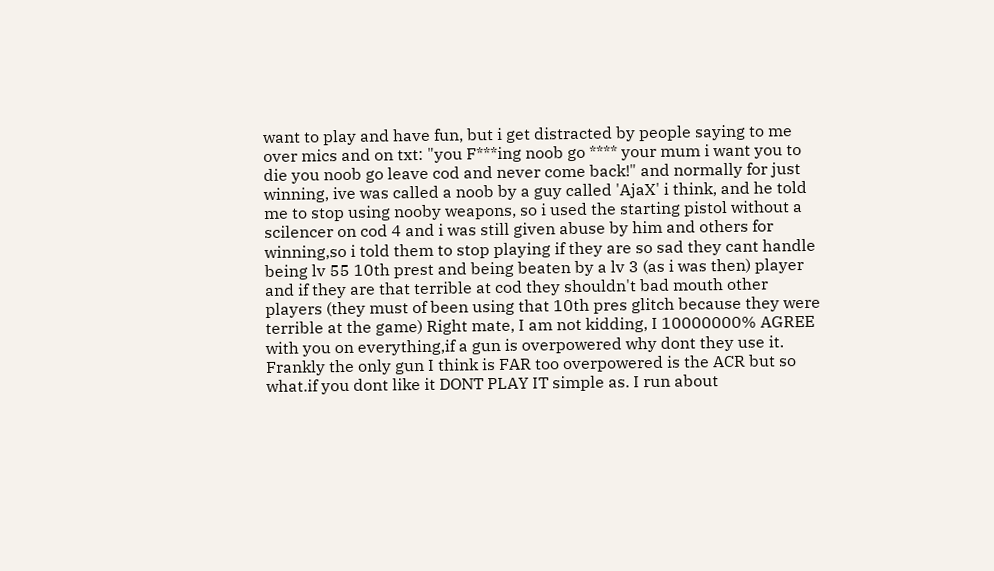want to play and have fun, but i get distracted by people saying to me over mics and on txt: "you F***ing noob go **** your mum i want you to die you noob go leave cod and never come back!" and normally for just winning, ive was called a noob by a guy called 'AjaX' i think, and he told me to stop using nooby weapons, so i used the starting pistol without a scilencer on cod 4 and i was still given abuse by him and others for winning,so i told them to stop playing if they are so sad they cant handle being lv 55 10th prest and being beaten by a lv 3 (as i was then) player and if they are that terrible at cod they shouldn't bad mouth other players (they must of been using that 10th pres glitch because they were terrible at the game) Right mate, I am not kidding, I 10000000% AGREE with you on everything,if a gun is overpowered why dont they use it. Frankly the only gun I think is FAR too overpowered is the ACR but so what.if you dont like it DONT PLAY IT simple as. I run about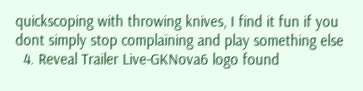quickscoping with throwing knives, I find it fun if you dont simply stop complaining and play something else
  4. Reveal Trailer Live-GKNova6 logo found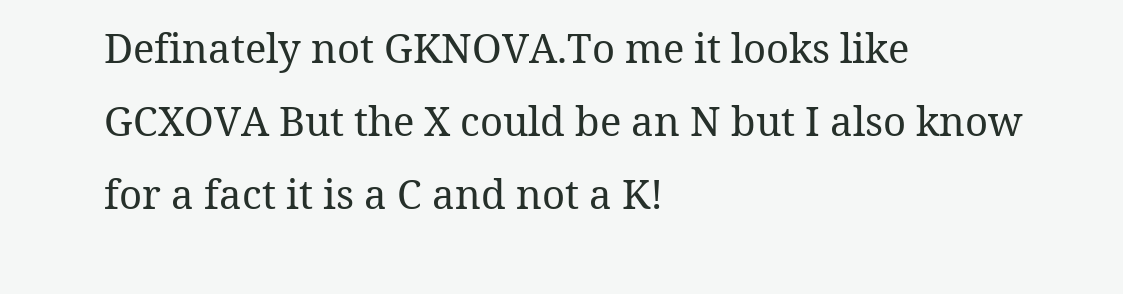Definately not GKNOVA.To me it looks like GCXOVA But the X could be an N but I also know for a fact it is a C and not a K!